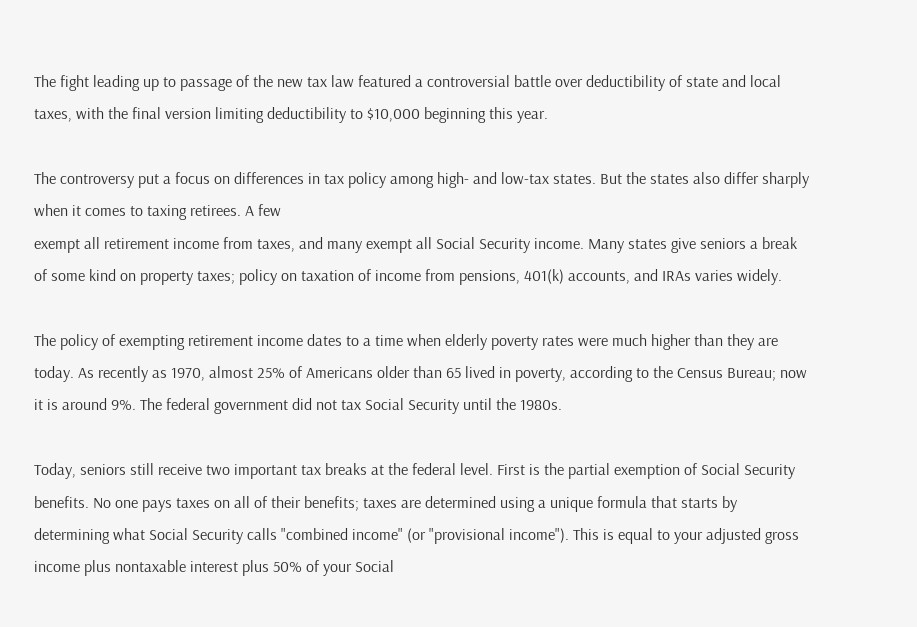The fight leading up to passage of the new tax law featured a controversial battle over deductibility of state and local taxes, with the final version limiting deductibility to $10,000 beginning this year.

The controversy put a focus on differences in tax policy among high- and low-tax states. But the states also differ sharply when it comes to taxing retirees. A few
exempt all retirement income from taxes, and many exempt all Social Security income. Many states give seniors a break of some kind on property taxes; policy on taxation of income from pensions, 401(k) accounts, and IRAs varies widely.

The policy of exempting retirement income dates to a time when elderly poverty rates were much higher than they are today. As recently as 1970, almost 25% of Americans older than 65 lived in poverty, according to the Census Bureau; now it is around 9%. The federal government did not tax Social Security until the 1980s.

Today, seniors still receive two important tax breaks at the federal level. First is the partial exemption of Social Security benefits. No one pays taxes on all of their benefits; taxes are determined using a unique formula that starts by determining what Social Security calls "combined income" (or "provisional income"). This is equal to your adjusted gross income plus nontaxable interest plus 50% of your Social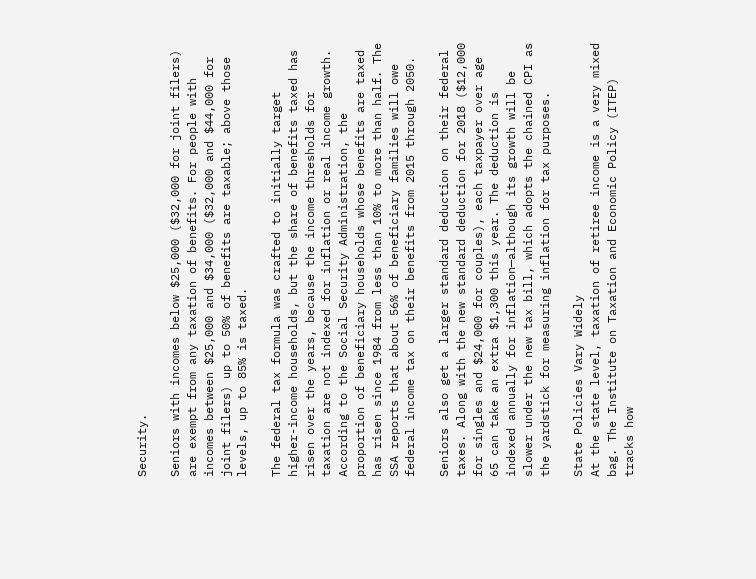Security.

Seniors with incomes below $25,000 ($32,000 for joint filers) are exempt from any taxation of benefits. For people with incomes between $25,000 and $34,000 ($32,000 and $44,000 for joint filers) up to 50% of benefits are taxable; above those levels, up to 85% is taxed.

The federal tax formula was crafted to initially target higher-income households, but the share of benefits taxed has risen over the years, because the income thresholds for taxation are not indexed for inflation or real income growth. According to the Social Security Administration, the proportion of beneficiary households whose benefits are taxed has risen since 1984 from less than 10% to more than half. The SSA reports that about 56% of beneficiary families will owe federal income tax on their benefits from 2015 through 2050.

Seniors also get a larger standard deduction on their federal taxes. Along with the new standard deduction for 2018 ($12,000 for singles and $24,000 for couples), each taxpayer over age 65 can take an extra $1,300 this year. The deduction is indexed annually for inflation—although its growth will be slower under the new tax bill, which adopts the chained CPI as the yardstick for measuring inflation for tax purposes.

State Policies Vary Widely
At the state level, taxation of retiree income is a very mixed bag. The Institute on Taxation and Economic Policy (ITEP) tracks how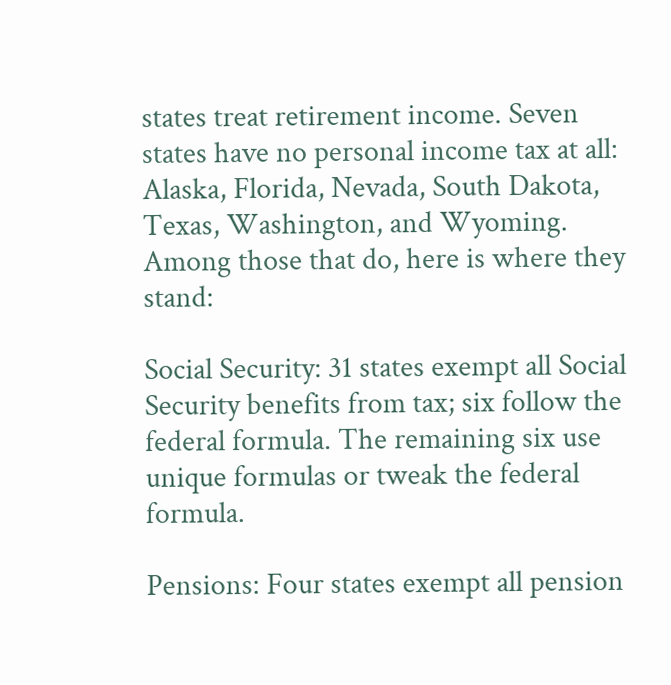states treat retirement income. Seven states have no personal income tax at all: Alaska, Florida, Nevada, South Dakota, Texas, Washington, and Wyoming. Among those that do, here is where they stand:

Social Security: 31 states exempt all Social Security benefits from tax; six follow the federal formula. The remaining six use unique formulas or tweak the federal formula.

Pensions: Four states exempt all pension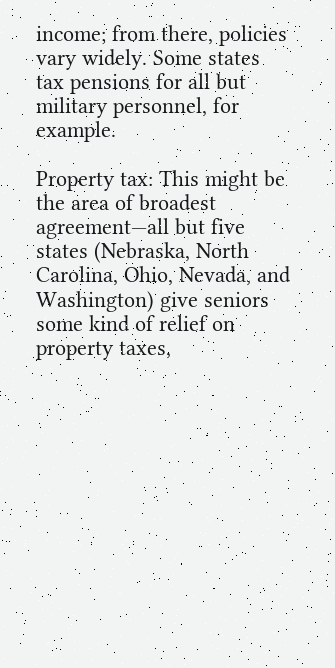income; from there, policies vary widely. Some states tax pensions for all but military personnel, for example.

Property tax: This might be the area of broadest agreement—all but five states (Nebraska, North Carolina, Ohio, Nevada, and Washington) give seniors some kind of relief on property taxes,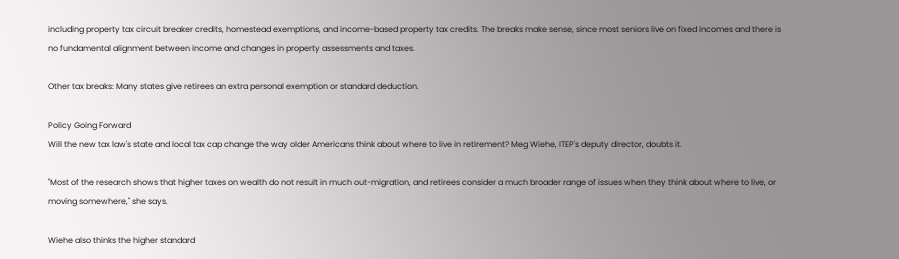including property tax circuit breaker credits, homestead exemptions, and income-based property tax credits. The breaks make sense, since most seniors live on fixed incomes and there is no fundamental alignment between income and changes in property assessments and taxes.

Other tax breaks: Many states give retirees an extra personal exemption or standard deduction.

Policy Going Forward
Will the new tax law's state and local tax cap change the way older Americans think about where to live in retirement? Meg Wiehe, ITEP's deputy director, doubts it.

"Most of the research shows that higher taxes on wealth do not result in much out-migration, and retirees consider a much broader range of issues when they think about where to live, or moving somewhere," she says.

Wiehe also thinks the higher standard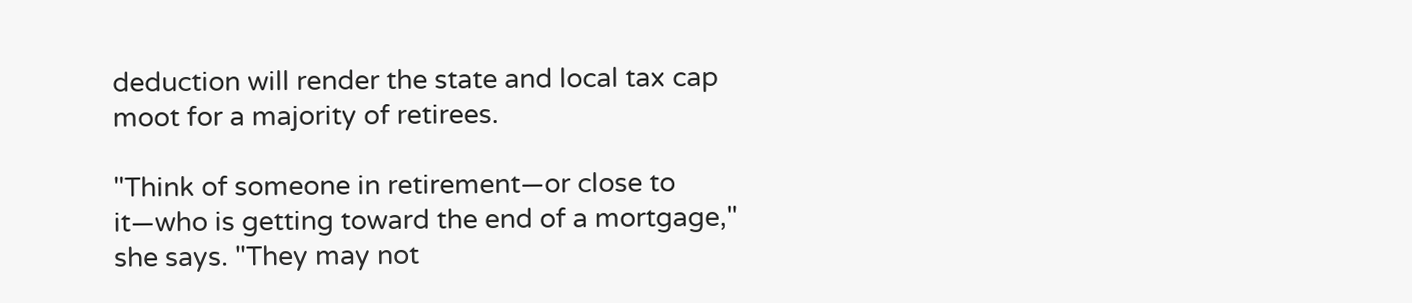deduction will render the state and local tax cap moot for a majority of retirees.

"Think of someone in retirement—or close to it—who is getting toward the end of a mortgage," she says. "They may not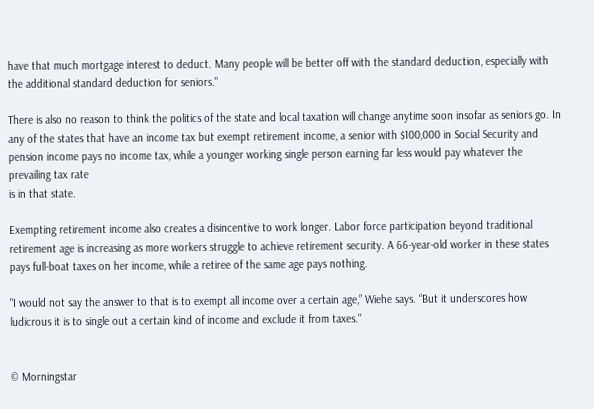have that much mortgage interest to deduct. Many people will be better off with the standard deduction, especially with the additional standard deduction for seniors."

There is also no reason to think the politics of the state and local taxation will change anytime soon insofar as seniors go. In any of the states that have an income tax but exempt retirement income, a senior with $100,000 in Social Security and pension income pays no income tax, while a younger working single person earning far less would pay whatever the prevailing tax rate
is in that state.

Exempting retirement income also creates a disincentive to work longer. Labor force participation beyond traditional retirement age is increasing as more workers struggle to achieve retirement security. A 66-year-old worker in these states pays full-boat taxes on her income, while a retiree of the same age pays nothing.

"I would not say the answer to that is to exempt all income over a certain age,” Wiehe says. “But it underscores how ludicrous it is to single out a certain kind of income and exclude it from taxes."


© Morningstar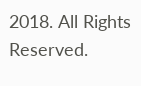2018. All Rights Reserved.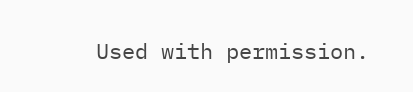Used with permission.